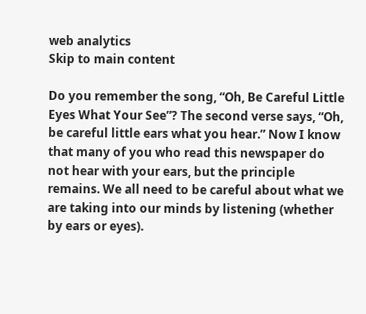web analytics
Skip to main content

Do you remember the song, “Oh, Be Careful Little Eyes What Your See”? The second verse says, “Oh, be careful little ears what you hear.” Now I know that many of you who read this newspaper do not hear with your ears, but the principle remains. We all need to be careful about what we are taking into our minds by listening (whether by ears or eyes).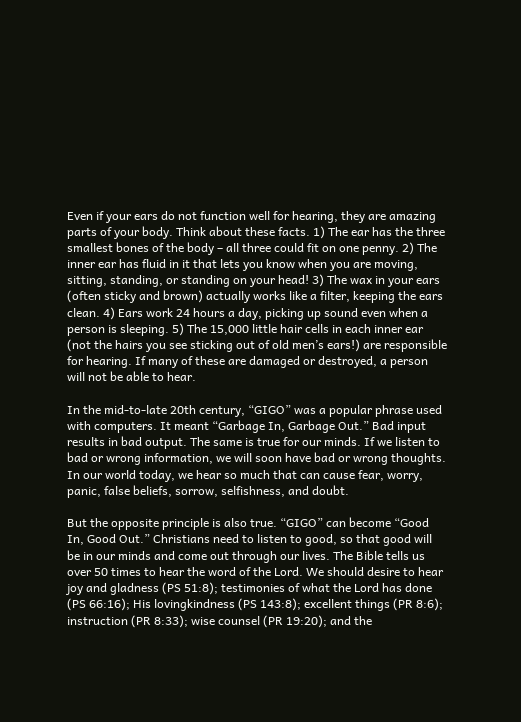Even if your ears do not function well for hearing, they are amazing parts of your body. Think about these facts. 1) The ear has the three smallest bones of the body – all three could fit on one penny. 2) The inner ear has fluid in it that lets you know when you are moving, sitting, standing, or standing on your head! 3) The wax in your ears (often sticky and brown) actually works like a filter, keeping the ears clean. 4) Ears work 24 hours a day, picking up sound even when a person is sleeping. 5) The 15,000 little hair cells in each inner ear (not the hairs you see sticking out of old men’s ears!) are responsible for hearing. If many of these are damaged or destroyed, a person will not be able to hear.

In the mid-to-late 20th century, “GIGO” was a popular phrase used with computers. It meant “Garbage In, Garbage Out.” Bad input results in bad output. The same is true for our minds. If we listen to bad or wrong information, we will soon have bad or wrong thoughts. In our world today, we hear so much that can cause fear, worry, panic, false beliefs, sorrow, selfishness, and doubt.

But the opposite principle is also true. “GIGO” can become “Good In, Good Out.” Christians need to listen to good, so that good will be in our minds and come out through our lives. The Bible tells us over 50 times to hear the word of the Lord. We should desire to hear joy and gladness (PS 51:8); testimonies of what the Lord has done (PS 66:16); His lovingkindness (PS 143:8); excellent things (PR 8:6); instruction (PR 8:33); wise counsel (PR 19:20); and the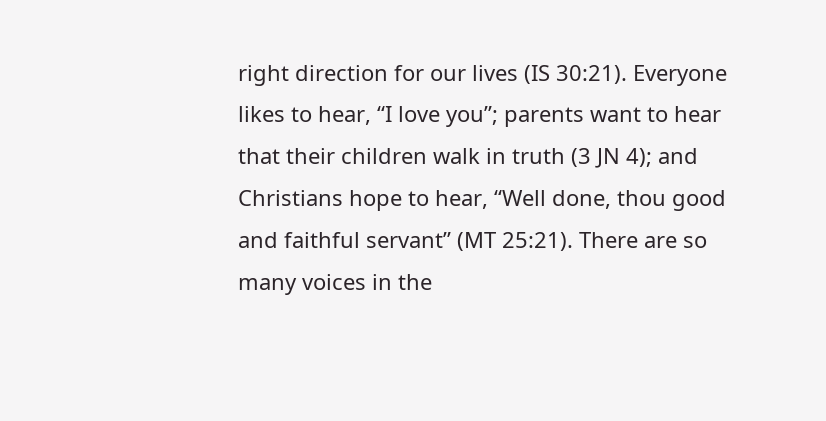right direction for our lives (IS 30:21). Everyone likes to hear, “I love you”; parents want to hear that their children walk in truth (3 JN 4); and Christians hope to hear, “Well done, thou good and faithful servant” (MT 25:21). There are so many voices in the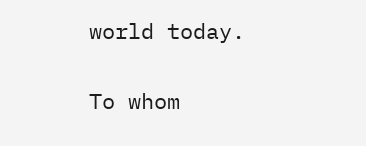world today.

To whom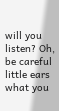will you listen? Oh, be careful little ears what you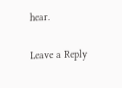hear.

Leave a Reply